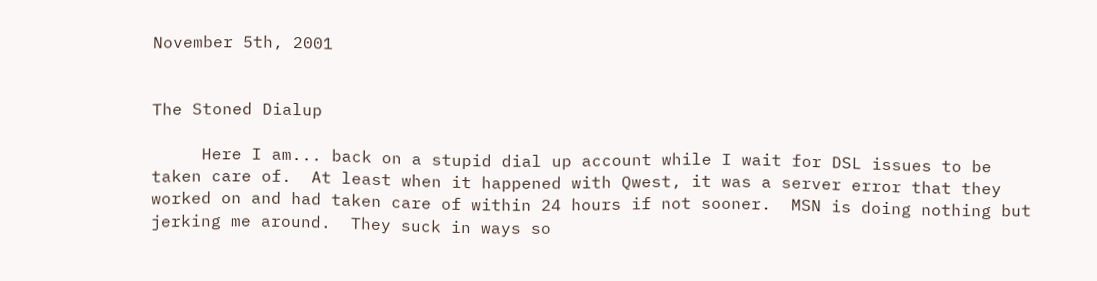November 5th, 2001


The Stoned Dialup

     Here I am... back on a stupid dial up account while I wait for DSL issues to be taken care of.  At least when it happened with Qwest, it was a server error that they worked on and had taken care of within 24 hours if not sooner.  MSN is doing nothing but jerking me around.  They suck in ways so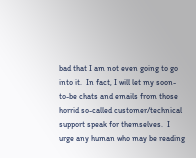bad that I am not even going to go into it.  In fact, I will let my soon-to-be chats and emails from those horrid so-called customer/technical support speak for themselves.  I urge any human who may be reading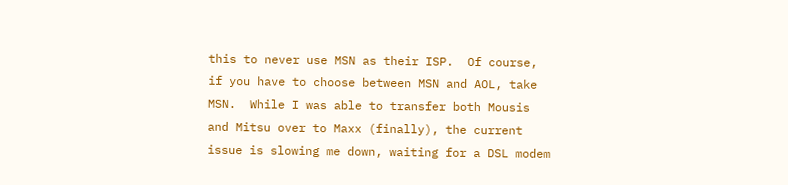this to never use MSN as their ISP.  Of course, if you have to choose between MSN and AOL, take MSN.  While I was able to transfer both Mousis and Mitsu over to Maxx (finally), the current issue is slowing me down, waiting for a DSL modem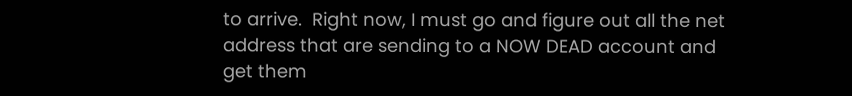to arrive.  Right now, I must go and figure out all the net address that are sending to a NOW DEAD account and get them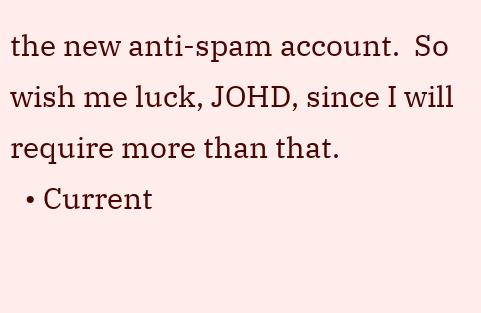the new anti-spam account.  So wish me luck, JOHD, since I will require more than that.
  • Current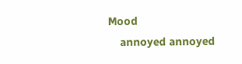Mood
    annoyed annoyed